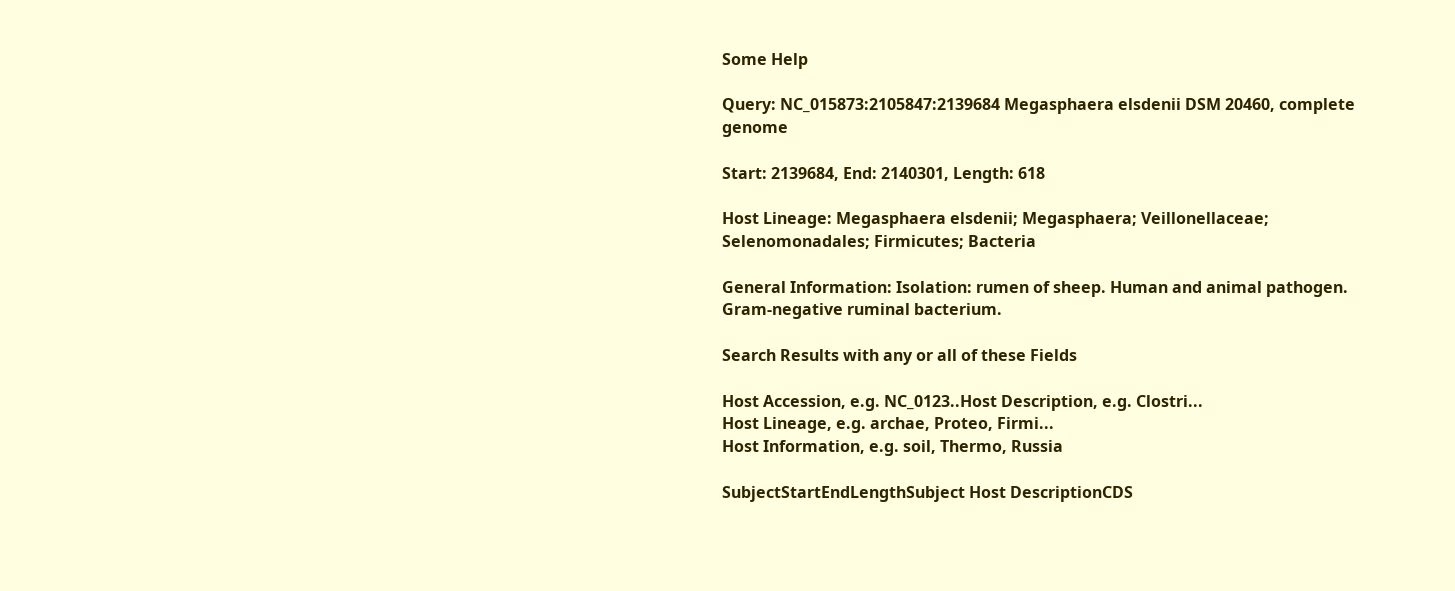Some Help

Query: NC_015873:2105847:2139684 Megasphaera elsdenii DSM 20460, complete genome

Start: 2139684, End: 2140301, Length: 618

Host Lineage: Megasphaera elsdenii; Megasphaera; Veillonellaceae; Selenomonadales; Firmicutes; Bacteria

General Information: Isolation: rumen of sheep. Human and animal pathogen. Gram-negative ruminal bacterium.

Search Results with any or all of these Fields

Host Accession, e.g. NC_0123..Host Description, e.g. Clostri...
Host Lineage, e.g. archae, Proteo, Firmi...
Host Information, e.g. soil, Thermo, Russia

SubjectStartEndLengthSubject Host DescriptionCDS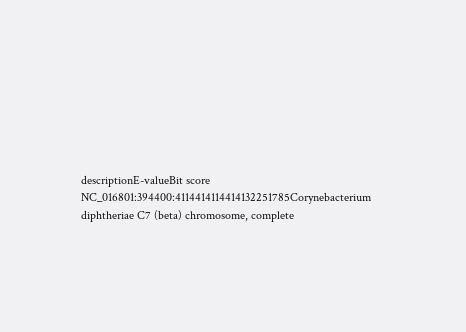descriptionE-valueBit score
NC_016801:394400:4114414114414132251785Corynebacterium diphtheriae C7 (beta) chromosome, complete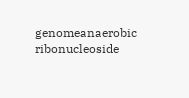genomeanaerobic ribonucleoside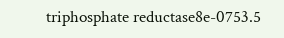triphosphate reductase8e-0753.5